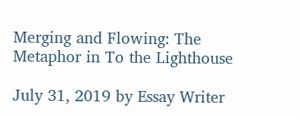Merging and Flowing: The Metaphor in To the Lighthouse

July 31, 2019 by Essay Writer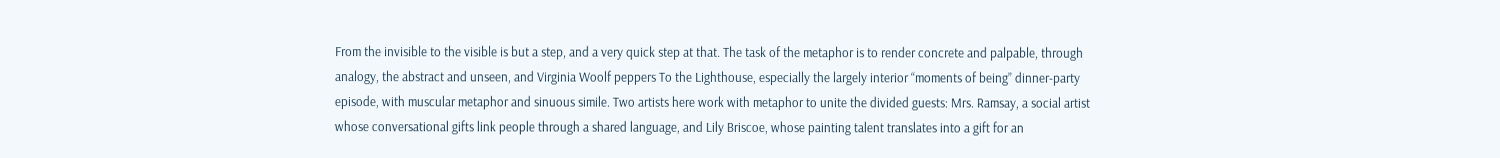From the invisible to the visible is but a step, and a very quick step at that. The task of the metaphor is to render concrete and palpable, through analogy, the abstract and unseen, and Virginia Woolf peppers To the Lighthouse, especially the largely interior “moments of being” dinner-party episode, with muscular metaphor and sinuous simile. Two artists here work with metaphor to unite the divided guests: Mrs. Ramsay, a social artist whose conversational gifts link people through a shared language, and Lily Briscoe, whose painting talent translates into a gift for an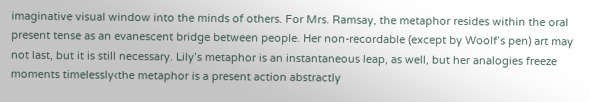imaginative visual window into the minds of others. For Mrs. Ramsay, the metaphor resides within the oral present tense as an evanescent bridge between people. Her non-recordable (except by Woolf’s pen) art may not last, but it is still necessary. Lily’s metaphor is an instantaneous leap, as well, but her analogies freeze moments timelessly‹the metaphor is a present action abstractly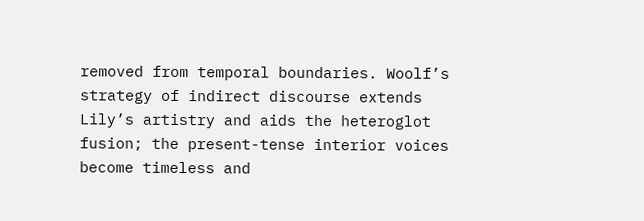removed from temporal boundaries. Woolf’s strategy of indirect discourse extends Lily’s artistry and aids the heteroglot fusion; the present-tense interior voices become timeless and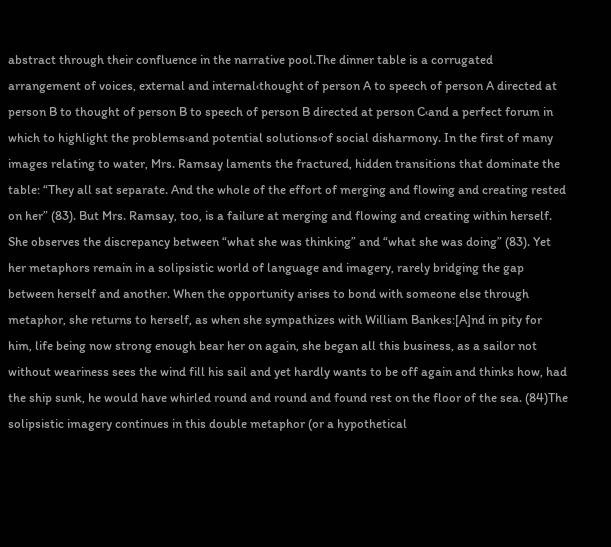abstract through their confluence in the narrative pool.The dinner table is a corrugated arrangement of voices, external and internal‹thought of person A to speech of person A directed at person B to thought of person B to speech of person B directed at person C‹and a perfect forum in which to highlight the problems‹and potential solutions‹of social disharmony. In the first of many images relating to water, Mrs. Ramsay laments the fractured, hidden transitions that dominate the table: “They all sat separate. And the whole of the effort of merging and flowing and creating rested on her” (83). But Mrs. Ramsay, too, is a failure at merging and flowing and creating within herself. She observes the discrepancy between “what she was thinking” and “what she was doing” (83). Yet her metaphors remain in a solipsistic world of language and imagery, rarely bridging the gap between herself and another. When the opportunity arises to bond with someone else through metaphor, she returns to herself, as when she sympathizes with William Bankes:[A]nd in pity for him, life being now strong enough bear her on again, she began all this business, as a sailor not without weariness sees the wind fill his sail and yet hardly wants to be off again and thinks how, had the ship sunk, he would have whirled round and round and found rest on the floor of the sea. (84)The solipsistic imagery continues in this double metaphor (or a hypothetical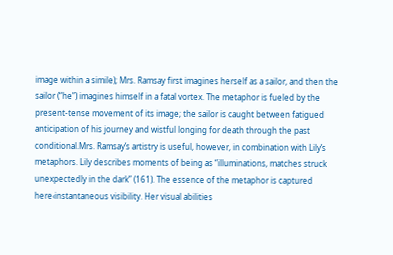image within a simile); Mrs. Ramsay first imagines herself as a sailor, and then the sailor (“he”) imagines himself in a fatal vortex. The metaphor is fueled by the present-tense movement of its image; the sailor is caught between fatigued anticipation of his journey and wistful longing for death through the past conditional.Mrs. Ramsay’s artistry is useful, however, in combination with Lily’s metaphors. Lily describes moments of being as “illuminations, matches struck unexpectedly in the dark” (161). The essence of the metaphor is captured here‹instantaneous visibility. Her visual abilities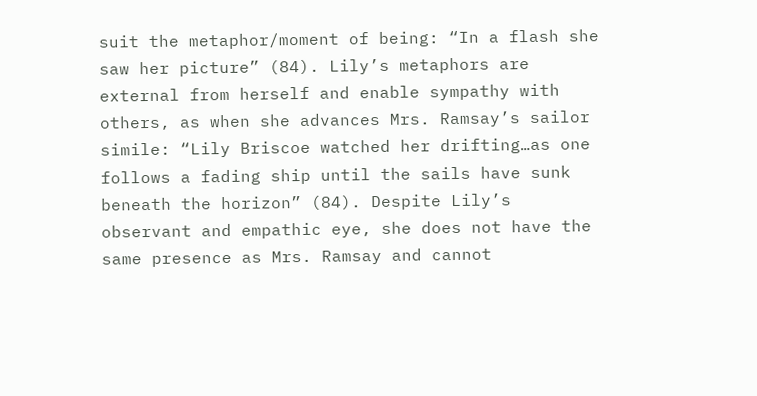suit the metaphor/moment of being: “In a flash she saw her picture” (84). Lily’s metaphors are external from herself and enable sympathy with others, as when she advances Mrs. Ramsay’s sailor simile: “Lily Briscoe watched her drifting…as one follows a fading ship until the sails have sunk beneath the horizon” (84). Despite Lily’s observant and empathic eye, she does not have the same presence as Mrs. Ramsay and cannot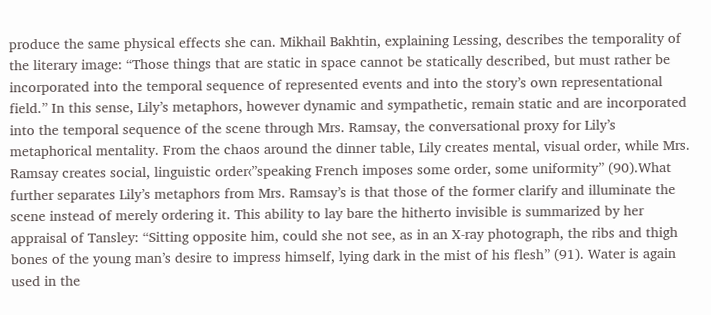produce the same physical effects she can. Mikhail Bakhtin, explaining Lessing, describes the temporality of the literary image: “Those things that are static in space cannot be statically described, but must rather be incorporated into the temporal sequence of represented events and into the story’s own representational field.” In this sense, Lily’s metaphors, however dynamic and sympathetic, remain static and are incorporated into the temporal sequence of the scene through Mrs. Ramsay, the conversational proxy for Lily’s metaphorical mentality. From the chaos around the dinner table, Lily creates mental, visual order, while Mrs. Ramsay creates social, linguistic order‹”speaking French imposes some order, some uniformity” (90).What further separates Lily’s metaphors from Mrs. Ramsay’s is that those of the former clarify and illuminate the scene instead of merely ordering it. This ability to lay bare the hitherto invisible is summarized by her appraisal of Tansley: “Sitting opposite him, could she not see, as in an X-ray photograph, the ribs and thigh bones of the young man’s desire to impress himself, lying dark in the mist of his flesh” (91). Water is again used in the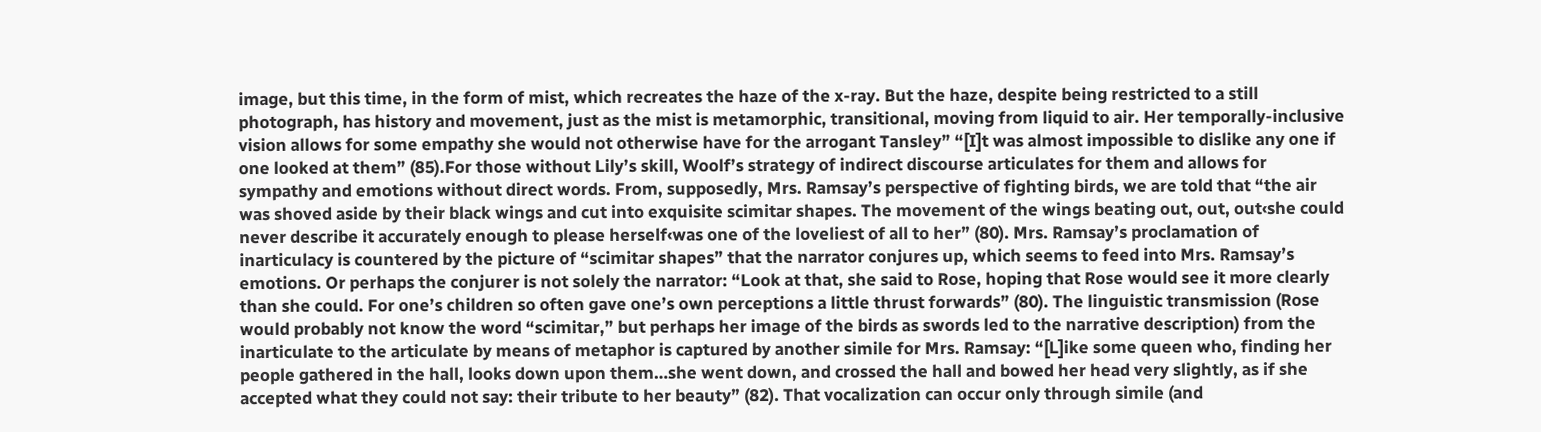image, but this time, in the form of mist, which recreates the haze of the x-ray. But the haze, despite being restricted to a still photograph, has history and movement, just as the mist is metamorphic, transitional, moving from liquid to air. Her temporally-inclusive vision allows for some empathy she would not otherwise have for the arrogant Tansley” “[I]t was almost impossible to dislike any one if one looked at them” (85).For those without Lily’s skill, Woolf’s strategy of indirect discourse articulates for them and allows for sympathy and emotions without direct words. From, supposedly, Mrs. Ramsay’s perspective of fighting birds, we are told that “the air was shoved aside by their black wings and cut into exquisite scimitar shapes. The movement of the wings beating out, out, out‹she could never describe it accurately enough to please herself‹was one of the loveliest of all to her” (80). Mrs. Ramsay’s proclamation of inarticulacy is countered by the picture of “scimitar shapes” that the narrator conjures up, which seems to feed into Mrs. Ramsay’s emotions. Or perhaps the conjurer is not solely the narrator: “Look at that, she said to Rose, hoping that Rose would see it more clearly than she could. For one’s children so often gave one’s own perceptions a little thrust forwards” (80). The linguistic transmission (Rose would probably not know the word “scimitar,” but perhaps her image of the birds as swords led to the narrative description) from the inarticulate to the articulate by means of metaphor is captured by another simile for Mrs. Ramsay: “[L]ike some queen who, finding her people gathered in the hall, looks down upon them…she went down, and crossed the hall and bowed her head very slightly, as if she accepted what they could not say: their tribute to her beauty” (82). That vocalization can occur only through simile (and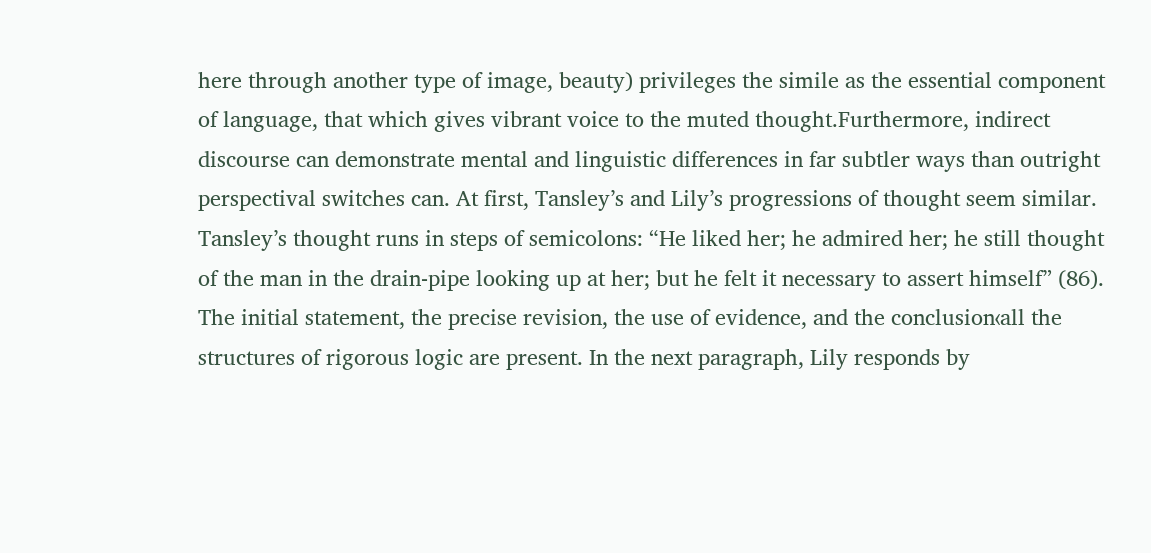here through another type of image, beauty) privileges the simile as the essential component of language, that which gives vibrant voice to the muted thought.Furthermore, indirect discourse can demonstrate mental and linguistic differences in far subtler ways than outright perspectival switches can. At first, Tansley’s and Lily’s progressions of thought seem similar. Tansley’s thought runs in steps of semicolons: “He liked her; he admired her; he still thought of the man in the drain-pipe looking up at her; but he felt it necessary to assert himself” (86). The initial statement, the precise revision, the use of evidence, and the conclusion‹all the structures of rigorous logic are present. In the next paragraph, Lily responds by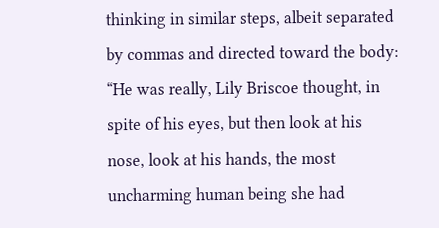thinking in similar steps, albeit separated by commas and directed toward the body: “He was really, Lily Briscoe thought, in spite of his eyes, but then look at his nose, look at his hands, the most uncharming human being she had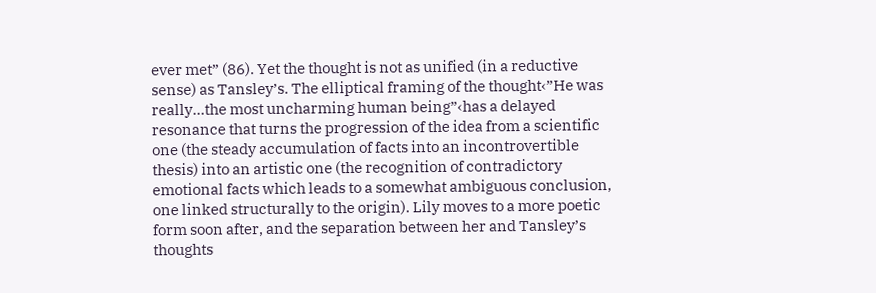ever met” (86). Yet the thought is not as unified (in a reductive sense) as Tansley’s. The elliptical framing of the thought‹”He was really…the most uncharming human being”‹has a delayed resonance that turns the progression of the idea from a scientific one (the steady accumulation of facts into an incontrovertible thesis) into an artistic one (the recognition of contradictory emotional facts which leads to a somewhat ambiguous conclusion, one linked structurally to the origin). Lily moves to a more poetic form soon after, and the separation between her and Tansley’s thoughts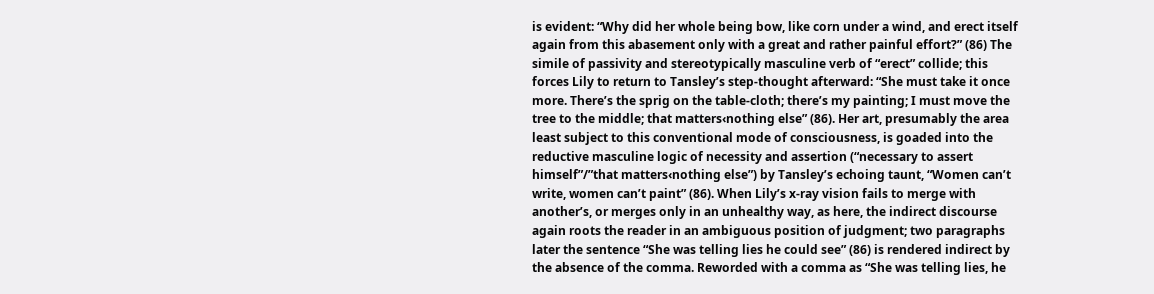is evident: “Why did her whole being bow, like corn under a wind, and erect itself again from this abasement only with a great and rather painful effort?” (86) The simile of passivity and stereotypically masculine verb of “erect” collide; this forces Lily to return to Tansley’s step-thought afterward: “She must take it once more. There’s the sprig on the table-cloth; there’s my painting; I must move the tree to the middle; that matters‹nothing else” (86). Her art, presumably the area least subject to this conventional mode of consciousness, is goaded into the reductive masculine logic of necessity and assertion (“necessary to assert himself”/”that matters‹nothing else”) by Tansley’s echoing taunt, “Women can’t write, women can’t paint” (86). When Lily’s x-ray vision fails to merge with another’s, or merges only in an unhealthy way, as here, the indirect discourse again roots the reader in an ambiguous position of judgment; two paragraphs later the sentence “She was telling lies he could see” (86) is rendered indirect by the absence of the comma. Reworded with a comma as “She was telling lies, he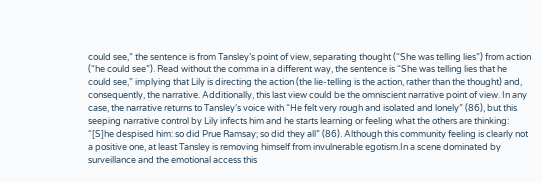could see,” the sentence is from Tansley’s point of view, separating thought (“She was telling lies”) from action (“he could see”). Read without the comma in a different way, the sentence is “She was telling lies that he could see,” implying that Lily is directing the action (the lie-telling is the action, rather than the thought) and, consequently, the narrative. Additionally, this last view could be the omniscient narrative point of view. In any case, the narrative returns to Tansley’s voice with “He felt very rough and isolated and lonely” (86), but this seeping narrative control by Lily infects him and he starts learning or feeling what the others are thinking: “[S]he despised him: so did Prue Ramsay; so did they all” (86). Although this community feeling is clearly not a positive one, at least Tansley is removing himself from invulnerable egotism.In a scene dominated by surveillance and the emotional access this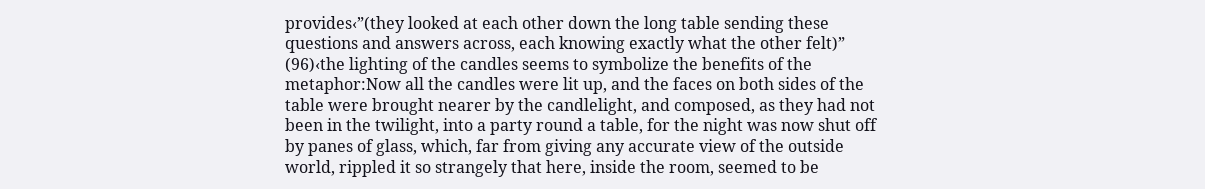provides‹”(they looked at each other down the long table sending these questions and answers across, each knowing exactly what the other felt)” (96)‹the lighting of the candles seems to symbolize the benefits of the metaphor:Now all the candles were lit up, and the faces on both sides of the table were brought nearer by the candlelight, and composed, as they had not been in the twilight, into a party round a table, for the night was now shut off by panes of glass, which, far from giving any accurate view of the outside world, rippled it so strangely that here, inside the room, seemed to be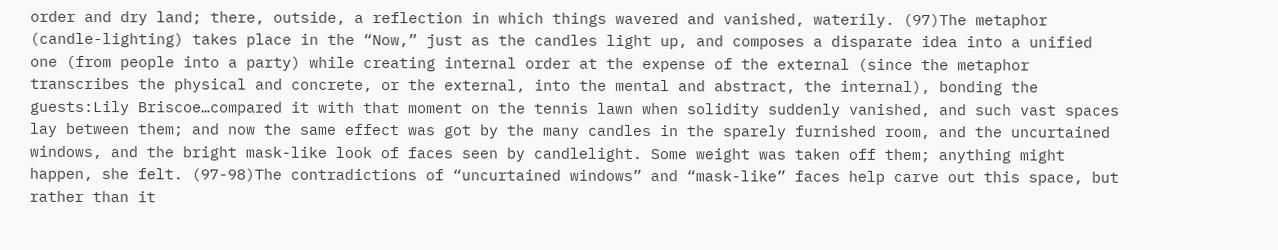order and dry land; there, outside, a reflection in which things wavered and vanished, waterily. (97)The metaphor (candle-lighting) takes place in the “Now,” just as the candles light up, and composes a disparate idea into a unified one (from people into a party) while creating internal order at the expense of the external (since the metaphor transcribes the physical and concrete, or the external, into the mental and abstract, the internal), bonding the guests:Lily Briscoe…compared it with that moment on the tennis lawn when solidity suddenly vanished, and such vast spaces lay between them; and now the same effect was got by the many candles in the sparely furnished room, and the uncurtained windows, and the bright mask-like look of faces seen by candlelight. Some weight was taken off them; anything might happen, she felt. (97-98)The contradictions of “uncurtained windows” and “mask-like” faces help carve out this space, but rather than it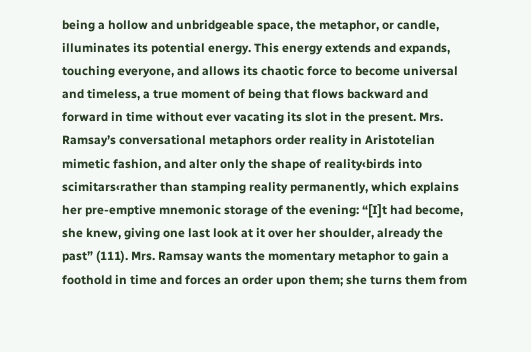being a hollow and unbridgeable space, the metaphor, or candle, illuminates its potential energy. This energy extends and expands, touching everyone, and allows its chaotic force to become universal and timeless, a true moment of being that flows backward and forward in time without ever vacating its slot in the present. Mrs. Ramsay’s conversational metaphors order reality in Aristotelian mimetic fashion, and alter only the shape of reality‹birds into scimitars‹rather than stamping reality permanently, which explains her pre-emptive mnemonic storage of the evening: “[I]t had become, she knew, giving one last look at it over her shoulder, already the past” (111). Mrs. Ramsay wants the momentary metaphor to gain a foothold in time and forces an order upon them; she turns them from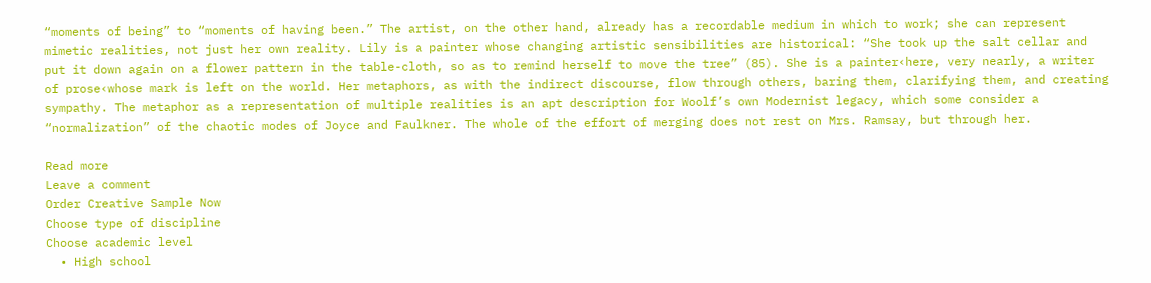“moments of being” to “moments of having been.” The artist, on the other hand, already has a recordable medium in which to work; she can represent mimetic realities, not just her own reality. Lily is a painter whose changing artistic sensibilities are historical: “She took up the salt cellar and put it down again on a flower pattern in the table-cloth, so as to remind herself to move the tree” (85). She is a painter‹here, very nearly, a writer of prose‹whose mark is left on the world. Her metaphors, as with the indirect discourse, flow through others, baring them, clarifying them, and creating sympathy. The metaphor as a representation of multiple realities is an apt description for Woolf’s own Modernist legacy, which some consider a “normalization” of the chaotic modes of Joyce and Faulkner. The whole of the effort of merging does not rest on Mrs. Ramsay, but through her.

Read more
Leave a comment
Order Creative Sample Now
Choose type of discipline
Choose academic level
  • High school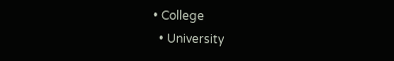• College
  • University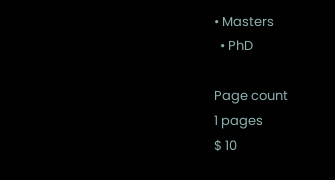• Masters
  • PhD

Page count
1 pages
$ 10